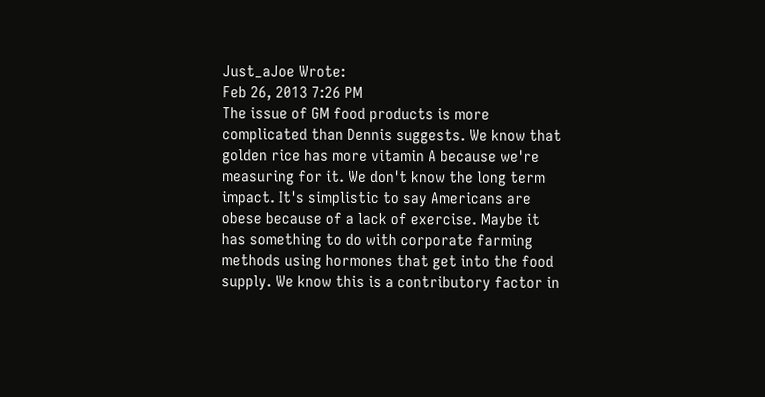Just_aJoe Wrote:
Feb 26, 2013 7:26 PM
The issue of GM food products is more complicated than Dennis suggests. We know that golden rice has more vitamin A because we're measuring for it. We don't know the long term impact. It's simplistic to say Americans are obese because of a lack of exercise. Maybe it has something to do with corporate farming methods using hormones that get into the food supply. We know this is a contributory factor in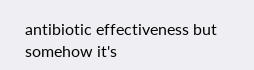antibiotic effectiveness but somehow it's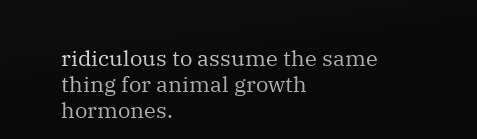ridiculous to assume the same thing for animal growth hormones.